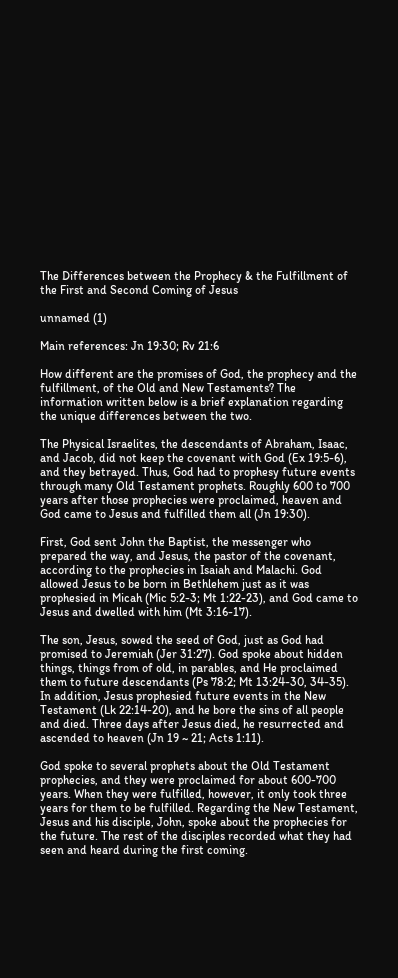The Differences between the Prophecy & the Fulfillment of the First and Second Coming of Jesus

unnamed (1)

Main references: Jn 19:30; Rv 21:6

How different are the promises of God, the prophecy and the fulfillment, of the Old and New Testaments? The information written below is a brief explanation regarding the unique differences between the two.

The Physical Israelites, the descendants of Abraham, Isaac, and Jacob, did not keep the covenant with God (Ex 19:5-6), and they betrayed. Thus, God had to prophesy future events through many Old Testament prophets. Roughly 600 to 700 years after those prophecies were proclaimed, heaven and God came to Jesus and fulfilled them all (Jn 19:30).

First, God sent John the Baptist, the messenger who prepared the way, and Jesus, the pastor of the covenant, according to the prophecies in Isaiah and Malachi. God allowed Jesus to be born in Bethlehem just as it was prophesied in Micah (Mic 5:2-3; Mt 1:22-23), and God came to Jesus and dwelled with him (Mt 3:16-17).

The son, Jesus, sowed the seed of God, just as God had promised to Jeremiah (Jer 31:27). God spoke about hidden things, things from of old, in parables, and He proclaimed them to future descendants (Ps 78:2; Mt 13:24-30, 34-35). In addition, Jesus prophesied future events in the New Testament (Lk 22:14-20), and he bore the sins of all people and died. Three days after Jesus died, he resurrected and ascended to heaven (Jn 19 ~ 21; Acts 1:11).

God spoke to several prophets about the Old Testament prophecies, and they were proclaimed for about 600-700 years. When they were fulfilled, however, it only took three years for them to be fulfilled. Regarding the New Testament, Jesus and his disciple, John, spoke about the prophecies for the future. The rest of the disciples recorded what they had seen and heard during the first coming.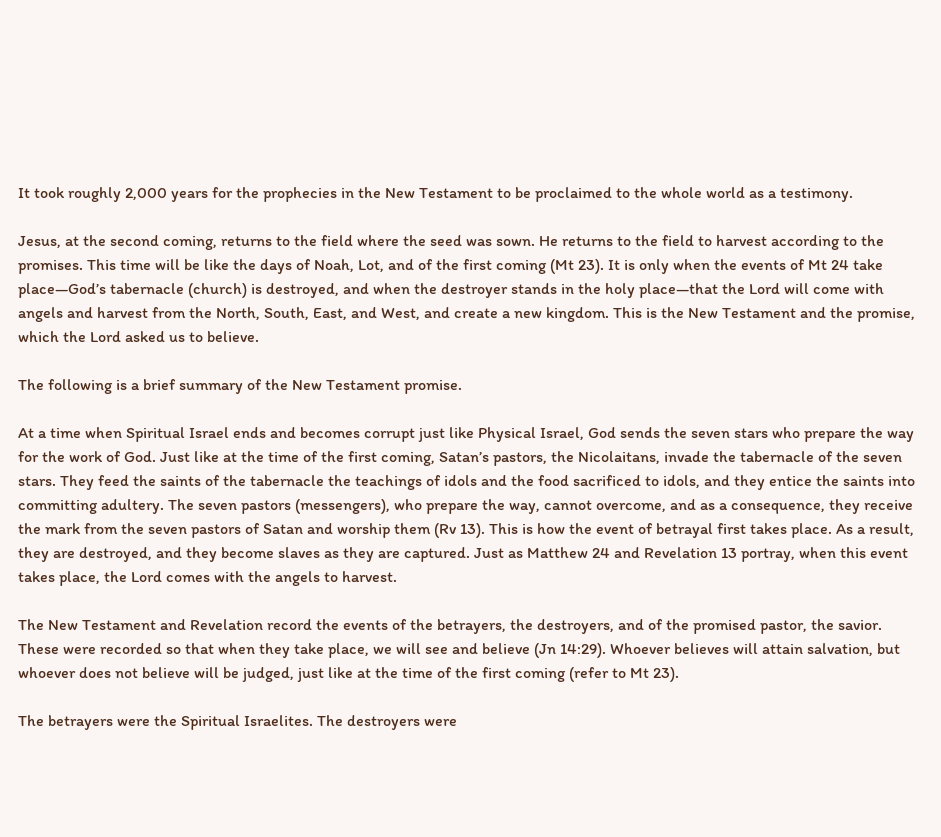It took roughly 2,000 years for the prophecies in the New Testament to be proclaimed to the whole world as a testimony.

Jesus, at the second coming, returns to the field where the seed was sown. He returns to the field to harvest according to the promises. This time will be like the days of Noah, Lot, and of the first coming (Mt 23). It is only when the events of Mt 24 take place—God’s tabernacle (church) is destroyed, and when the destroyer stands in the holy place—that the Lord will come with angels and harvest from the North, South, East, and West, and create a new kingdom. This is the New Testament and the promise, which the Lord asked us to believe.

The following is a brief summary of the New Testament promise.

At a time when Spiritual Israel ends and becomes corrupt just like Physical Israel, God sends the seven stars who prepare the way for the work of God. Just like at the time of the first coming, Satan’s pastors, the Nicolaitans, invade the tabernacle of the seven stars. They feed the saints of the tabernacle the teachings of idols and the food sacrificed to idols, and they entice the saints into committing adultery. The seven pastors (messengers), who prepare the way, cannot overcome, and as a consequence, they receive the mark from the seven pastors of Satan and worship them (Rv 13). This is how the event of betrayal first takes place. As a result, they are destroyed, and they become slaves as they are captured. Just as Matthew 24 and Revelation 13 portray, when this event takes place, the Lord comes with the angels to harvest.

The New Testament and Revelation record the events of the betrayers, the destroyers, and of the promised pastor, the savior. These were recorded so that when they take place, we will see and believe (Jn 14:29). Whoever believes will attain salvation, but whoever does not believe will be judged, just like at the time of the first coming (refer to Mt 23).

The betrayers were the Spiritual Israelites. The destroyers were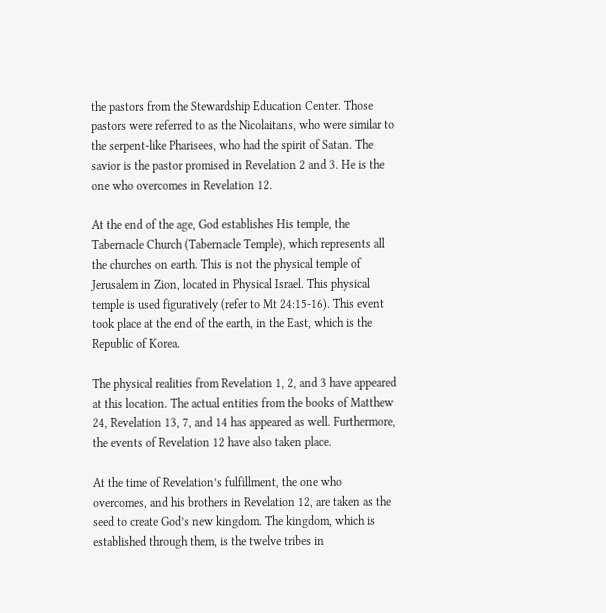the pastors from the Stewardship Education Center. Those pastors were referred to as the Nicolaitans, who were similar to the serpent-like Pharisees, who had the spirit of Satan. The savior is the pastor promised in Revelation 2 and 3. He is the one who overcomes in Revelation 12.

At the end of the age, God establishes His temple, the Tabernacle Church (Tabernacle Temple), which represents all the churches on earth. This is not the physical temple of Jerusalem in Zion, located in Physical Israel. This physical temple is used figuratively (refer to Mt 24:15-16). This event took place at the end of the earth, in the East, which is the Republic of Korea.

The physical realities from Revelation 1, 2, and 3 have appeared at this location. The actual entities from the books of Matthew 24, Revelation 13, 7, and 14 has appeared as well. Furthermore, the events of Revelation 12 have also taken place.

At the time of Revelation’s fulfillment, the one who overcomes, and his brothers in Revelation 12, are taken as the seed to create God’s new kingdom. The kingdom, which is established through them, is the twelve tribes in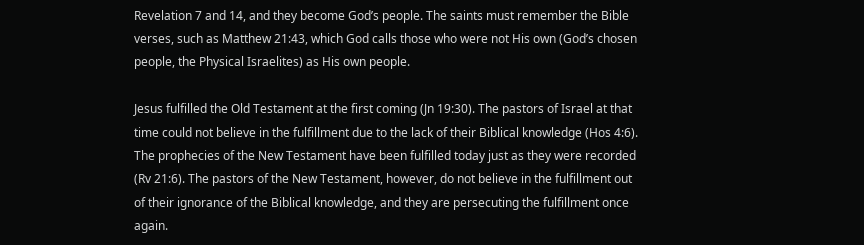Revelation 7 and 14, and they become God’s people. The saints must remember the Bible verses, such as Matthew 21:43, which God calls those who were not His own (God’s chosen people, the Physical Israelites) as His own people.

Jesus fulfilled the Old Testament at the first coming (Jn 19:30). The pastors of Israel at that time could not believe in the fulfillment due to the lack of their Biblical knowledge (Hos 4:6). The prophecies of the New Testament have been fulfilled today just as they were recorded (Rv 21:6). The pastors of the New Testament, however, do not believe in the fulfillment out of their ignorance of the Biblical knowledge, and they are persecuting the fulfillment once again.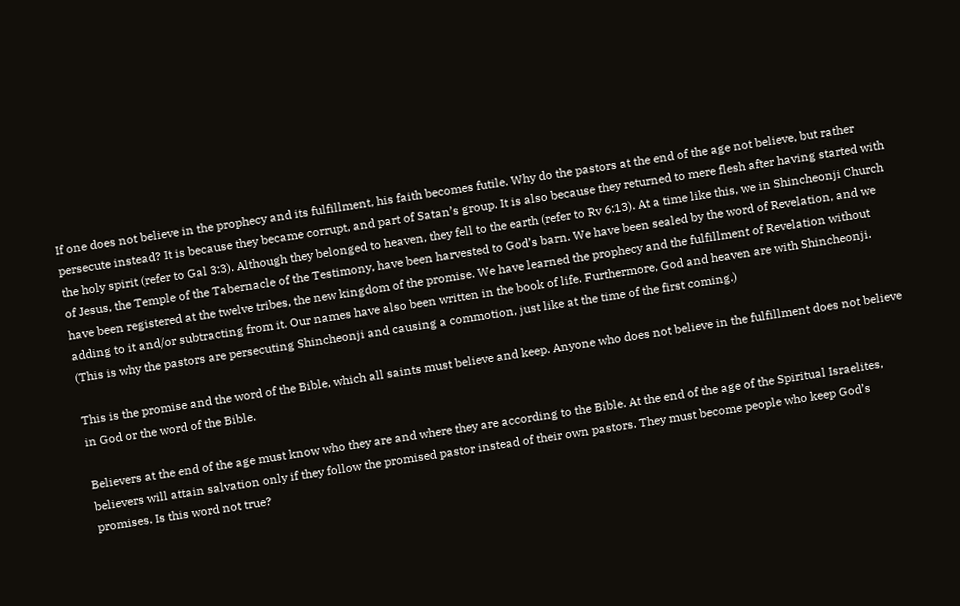If one does not believe in the prophecy and its fulfillment, his faith becomes futile. Why do the pastors at the end of the age not believe, but rather persecute instead? It is because they became corrupt, and part of Satan’s group. It is also because they returned to mere flesh after having started with the holy spirit (refer to Gal 3:3). Although they belonged to heaven, they fell to the earth (refer to Rv 6:13). At a time like this, we in Shincheonji Church of Jesus, the Temple of the Tabernacle of the Testimony, have been harvested to God’s barn. We have been sealed by the word of Revelation, and we have been registered at the twelve tribes, the new kingdom of the promise. We have learned the prophecy and the fulfillment of Revelation without adding to it and/or subtracting from it. Our names have also been written in the book of life. Furthermore, God and heaven are with Shincheonji. (This is why the pastors are persecuting Shincheonji and causing a commotion, just like at the time of the first coming.)

This is the promise and the word of the Bible, which all saints must believe and keep. Anyone who does not believe in the fulfillment does not believe in God or the word of the Bible.

Believers at the end of the age must know who they are and where they are according to the Bible. At the end of the age of the Spiritual Israelites, believers will attain salvation only if they follow the promised pastor instead of their own pastors. They must become people who keep God’s promises. Is this word not true?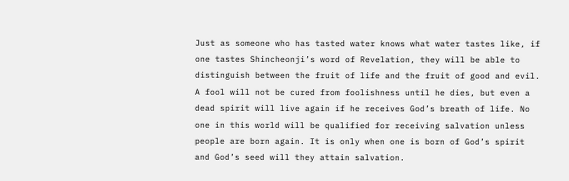Just as someone who has tasted water knows what water tastes like, if one tastes Shincheonji’s word of Revelation, they will be able to distinguish between the fruit of life and the fruit of good and evil. A fool will not be cured from foolishness until he dies, but even a dead spirit will live again if he receives God’s breath of life. No one in this world will be qualified for receiving salvation unless people are born again. It is only when one is born of God’s spirit and God’s seed will they attain salvation.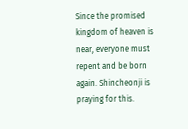Since the promised kingdom of heaven is near, everyone must repent and be born again. Shincheonji is praying for this.